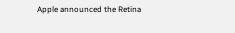Apple announced the Retina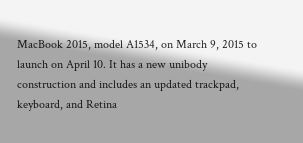MacBook 2015, model A1534, on March 9, 2015 to launch on April 10. It has a new unibody construction and includes an updated trackpad, keyboard, and Retina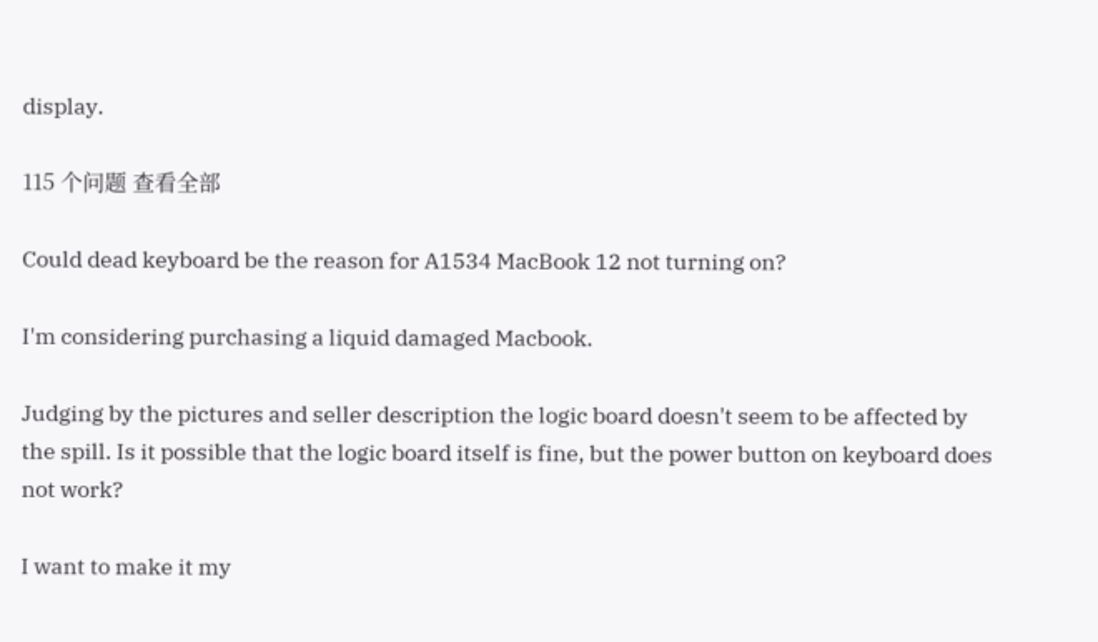display.

115 个问题 查看全部

Could dead keyboard be the reason for A1534 MacBook 12 not turning on?

I'm considering purchasing a liquid damaged Macbook.

Judging by the pictures and seller description the logic board doesn't seem to be affected by the spill. Is it possible that the logic board itself is fine, but the power button on keyboard does not work?

I want to make it my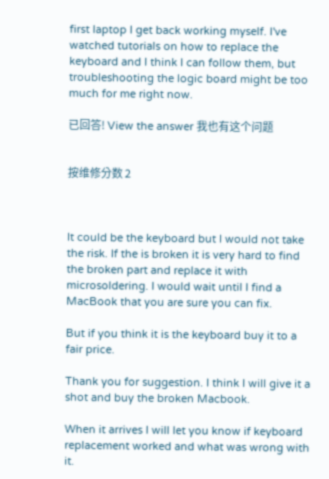first laptop I get back working myself. I've watched tutorials on how to replace the keyboard and I think I can follow them, but troubleshooting the logic board might be too much for me right now.

已回答! View the answer 我也有这个问题


按维修分数 2



It could be the keyboard but I would not take the risk. If the is broken it is very hard to find the broken part and replace it with microsoldering. I would wait until I find a MacBook that you are sure you can fix.

But if you think it is the keyboard buy it to a fair price.

Thank you for suggestion. I think I will give it a shot and buy the broken Macbook.

When it arrives I will let you know if keyboard replacement worked and what was wrong with it.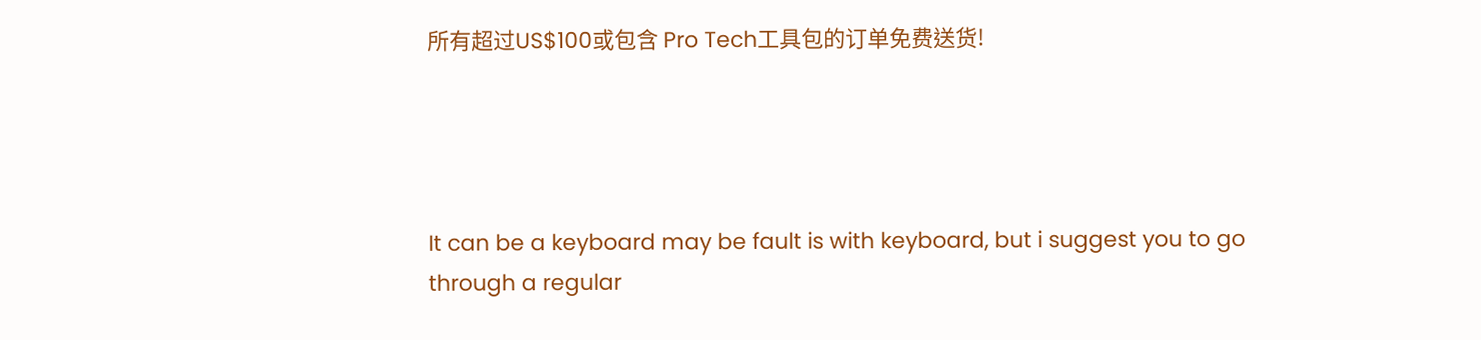所有超过US$100或包含 Pro Tech工具包的订单免费送货!




It can be a keyboard may be fault is with keyboard, but i suggest you to go through a regular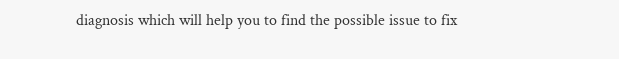diagnosis which will help you to find the possible issue to fix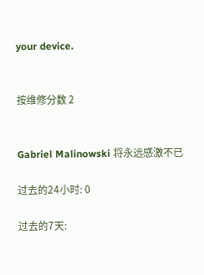your device.


按维修分数 2


Gabriel Malinowski 将永远感激不已

过去的24小时: 0

过去的7天: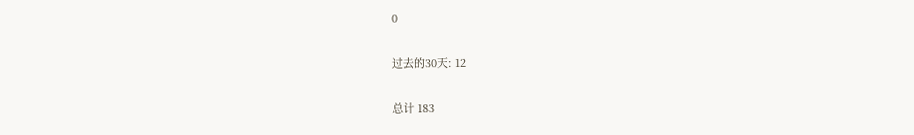0

过去的30天: 12

总计 183